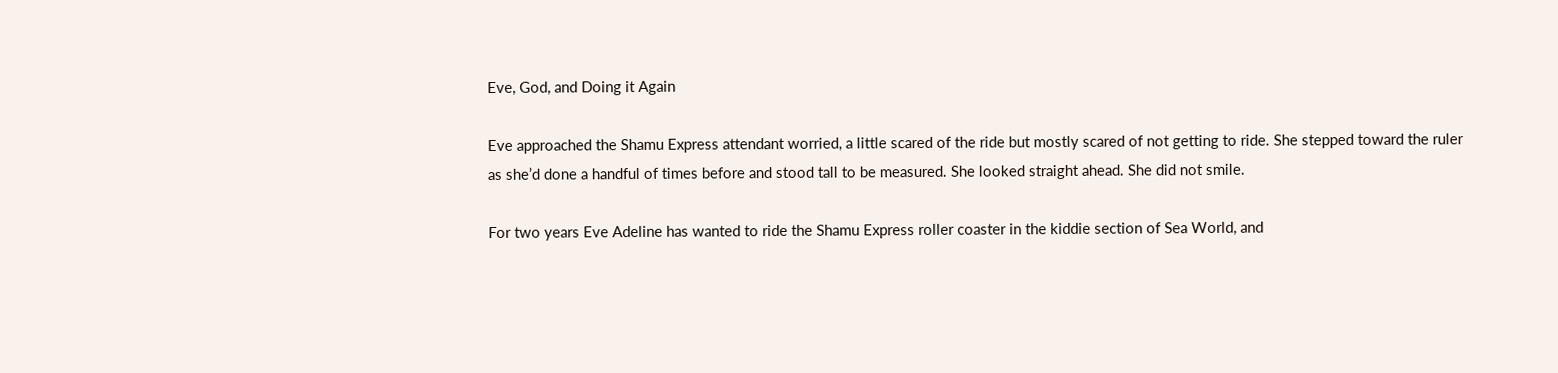Eve, God, and Doing it Again

Eve approached the Shamu Express attendant worried, a little scared of the ride but mostly scared of not getting to ride. She stepped toward the ruler as she’d done a handful of times before and stood tall to be measured. She looked straight ahead. She did not smile.

For two years Eve Adeline has wanted to ride the Shamu Express roller coaster in the kiddie section of Sea World, and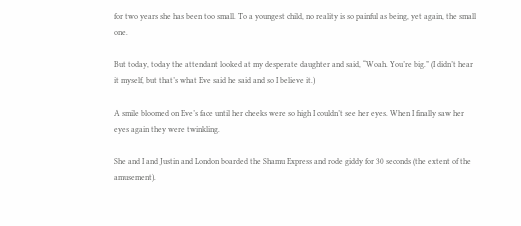for two years she has been too small. To a youngest child, no reality is so painful as being, yet again, the small one.

But today, today the attendant looked at my desperate daughter and said, “Woah. You’re big.” (I didn’t hear it myself, but that’s what Eve said he said and so I believe it.)

A smile bloomed on Eve’s face until her cheeks were so high I couldn’t see her eyes. When I finally saw her eyes again they were twinkling.

She and I and Justin and London boarded the Shamu Express and rode giddy for 30 seconds (the extent of the amusement).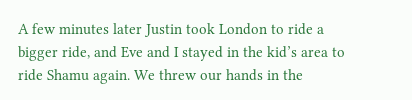A few minutes later Justin took London to ride a bigger ride, and Eve and I stayed in the kid’s area to ride Shamu again. We threw our hands in the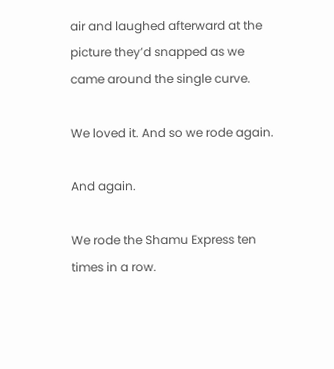air and laughed afterward at the picture they’d snapped as we came around the single curve.

We loved it. And so we rode again.

And again.

We rode the Shamu Express ten times in a row.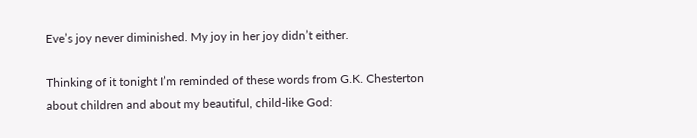Eve’s joy never diminished. My joy in her joy didn’t either.

Thinking of it tonight I’m reminded of these words from G.K. Chesterton about children and about my beautiful, child-like God: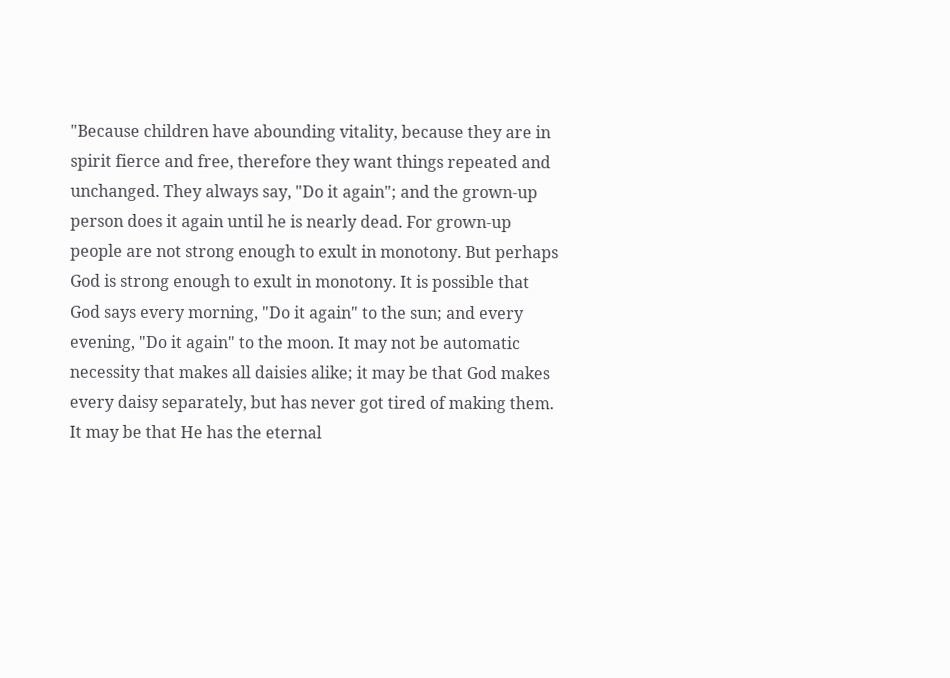"Because children have abounding vitality, because they are in spirit fierce and free, therefore they want things repeated and unchanged. They always say, "Do it again"; and the grown-up person does it again until he is nearly dead. For grown-up people are not strong enough to exult in monotony. But perhaps God is strong enough to exult in monotony. It is possible that God says every morning, "Do it again" to the sun; and every evening, "Do it again" to the moon. It may not be automatic necessity that makes all daisies alike; it may be that God makes every daisy separately, but has never got tired of making them. It may be that He has the eternal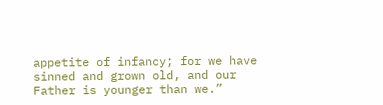appetite of infancy; for we have sinned and grown old, and our Father is younger than we.”